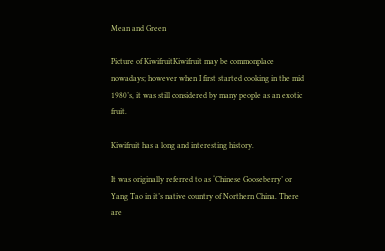Mean and Green

Picture of KiwifruitKiwifruit may be commonplace nowadays; however when I first started cooking in the mid 1980’s, it was still considered by many people as an exotic fruit.

Kiwifruit has a long and interesting history.

It was originally referred to as ‘Chinese Gooseberry’ or Yang Tao in it’s native country of Northern China. There are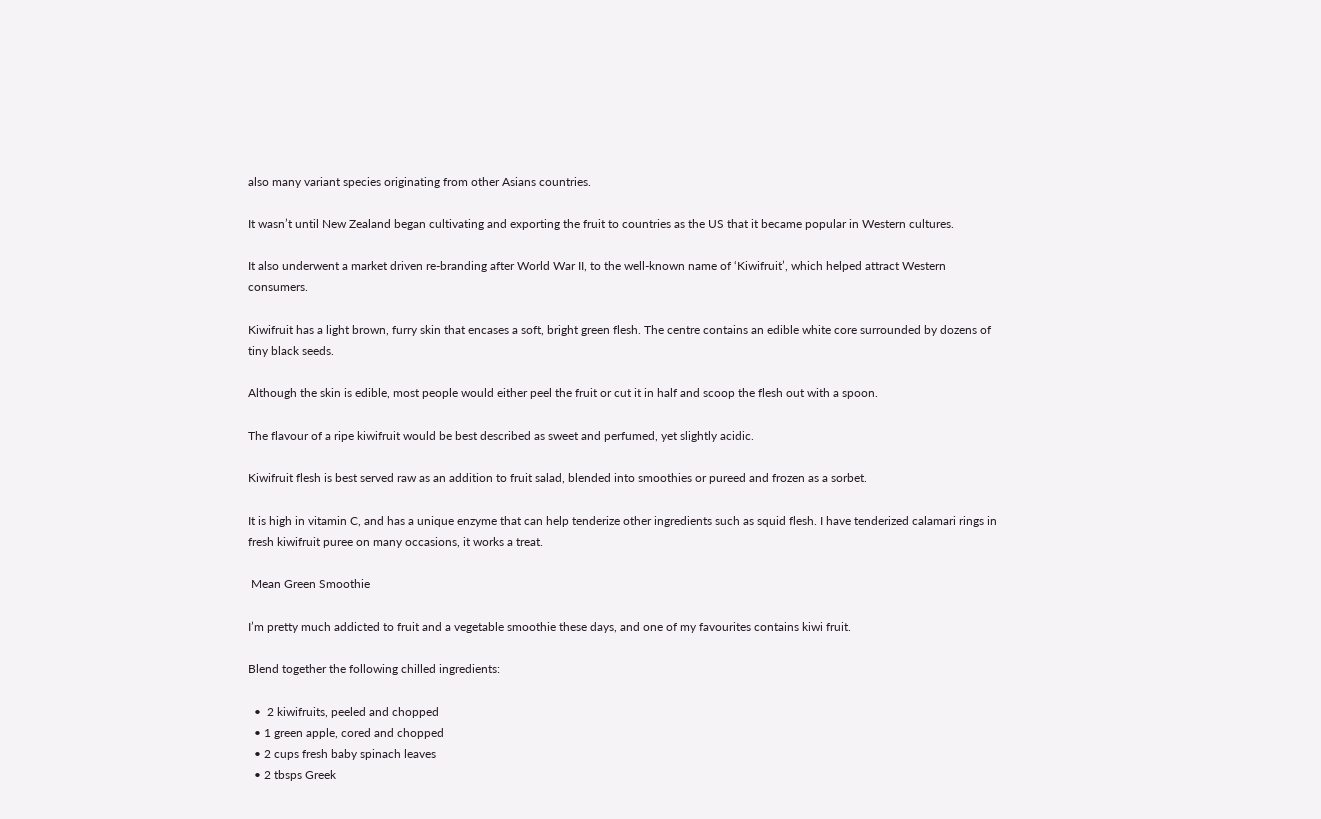also many variant species originating from other Asians countries.

It wasn’t until New Zealand began cultivating and exporting the fruit to countries as the US that it became popular in Western cultures.

It also underwent a market driven re-branding after World War II, to the well-known name of ‘Kiwifruit’, which helped attract Western consumers.

Kiwifruit has a light brown, furry skin that encases a soft, bright green flesh. The centre contains an edible white core surrounded by dozens of tiny black seeds.

Although the skin is edible, most people would either peel the fruit or cut it in half and scoop the flesh out with a spoon.

The flavour of a ripe kiwifruit would be best described as sweet and perfumed, yet slightly acidic.

Kiwifruit flesh is best served raw as an addition to fruit salad, blended into smoothies or pureed and frozen as a sorbet.

It is high in vitamin C, and has a unique enzyme that can help tenderize other ingredients such as squid flesh. I have tenderized calamari rings in fresh kiwifruit puree on many occasions, it works a treat.

 Mean Green Smoothie

I’m pretty much addicted to fruit and a vegetable smoothie these days, and one of my favourites contains kiwi fruit.

Blend together the following chilled ingredients:

  •  2 kiwifruits, peeled and chopped
  • 1 green apple, cored and chopped
  • 2 cups fresh baby spinach leaves
  • 2 tbsps Greek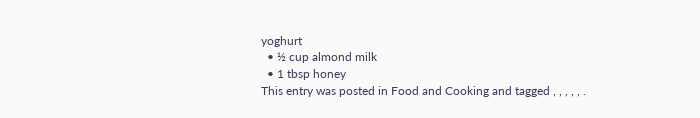yoghurt
  • ½ cup almond milk
  • 1 tbsp honey
This entry was posted in Food and Cooking and tagged , , , , , .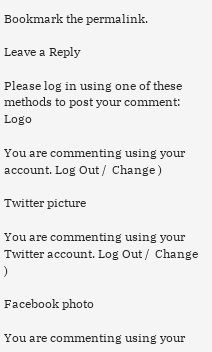Bookmark the permalink.

Leave a Reply

Please log in using one of these methods to post your comment: Logo

You are commenting using your account. Log Out /  Change )

Twitter picture

You are commenting using your Twitter account. Log Out /  Change )

Facebook photo

You are commenting using your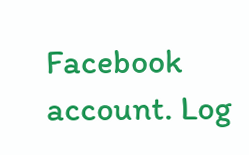Facebook account. Log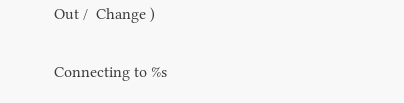Out /  Change )

Connecting to %s